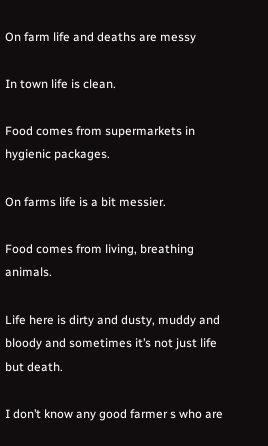On farm life and deaths are messy

In town life is clean.

Food comes from supermarkets in hygienic packages.

On farms life is a bit messier.

Food comes from living, breathing animals.

Life here is dirty and dusty, muddy and bloody and sometimes it’s not just life but death.

I don’t know any good farmer s who are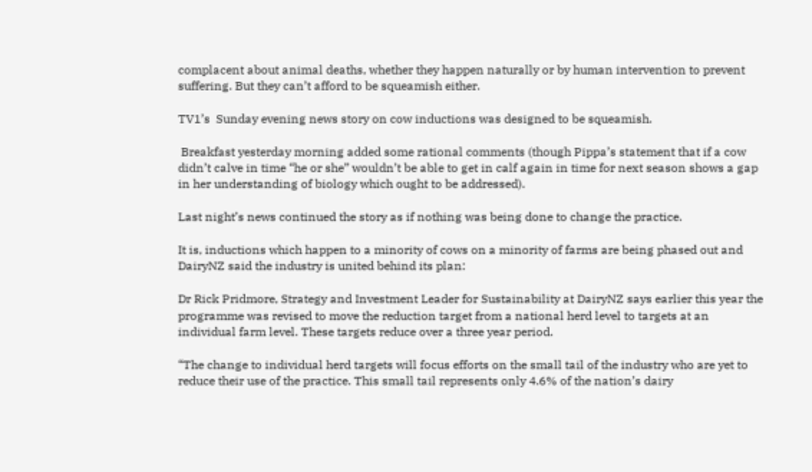complacent about animal deaths, whether they happen naturally or by human intervention to prevent suffering. But they can’t afford to be squeamish either.

TV1’s  Sunday evening news story on cow inductions was designed to be squeamish.

 Breakfast yesterday morning added some rational comments (though Pippa’s statement that if a cow didn’t calve in time “he or she” wouldn’t be able to get in calf again in time for next season shows a gap in her understanding of biology which ought to be addressed).

Last night’s news continued the story as if nothing was being done to change the practice.

It is, inductions which happen to a minority of cows on a minority of farms are being phased out and DairyNZ said the industry is united behind its plan:

Dr Rick Pridmore, Strategy and Investment Leader for Sustainability at DairyNZ says earlier this year the programme was revised to move the reduction target from a national herd level to targets at an individual farm level. These targets reduce over a three year period.

“The change to individual herd targets will focus efforts on the small tail of the industry who are yet to reduce their use of the practice. This small tail represents only 4.6% of the nation’s dairy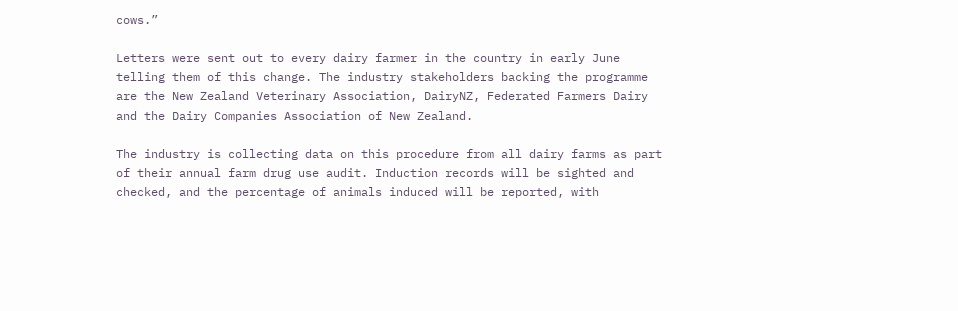cows.”

Letters were sent out to every dairy farmer in the country in early June telling them of this change. The industry stakeholders backing the programme are the New Zealand Veterinary Association, DairyNZ, Federated Farmers Dairy and the Dairy Companies Association of New Zealand.

The industry is collecting data on this procedure from all dairy farms as part of their annual farm drug use audit. Induction records will be sighted and checked, and the percentage of animals induced will be reported, with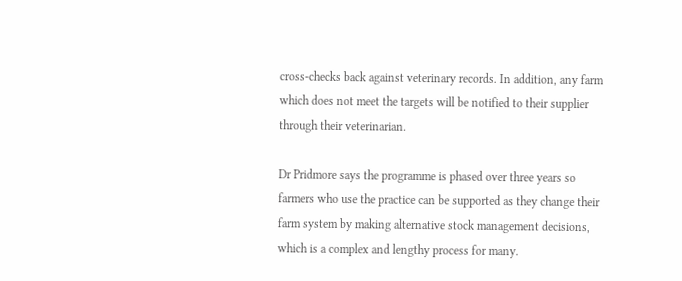cross-checks back against veterinary records. In addition, any farm which does not meet the targets will be notified to their supplier through their veterinarian.

Dr Pridmore says the programme is phased over three years so farmers who use the practice can be supported as they change their farm system by making alternative stock management decisions, which is a complex and lengthy process for many.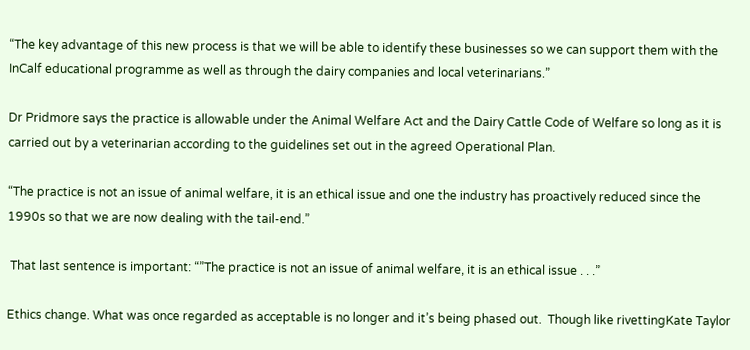“The key advantage of this new process is that we will be able to identify these businesses so we can support them with the InCalf educational programme as well as through the dairy companies and local veterinarians.”

Dr Pridmore says the practice is allowable under the Animal Welfare Act and the Dairy Cattle Code of Welfare so long as it is carried out by a veterinarian according to the guidelines set out in the agreed Operational Plan.

“The practice is not an issue of animal welfare, it is an ethical issue and one the industry has proactively reduced since the 1990s so that we are now dealing with the tail-end.”

 That last sentence is important: “”The practice is not an issue of animal welfare, it is an ethical issue . . .”

Ethics change. What was once regarded as acceptable is no longer and it’s being phased out.  Though like rivettingKate Taylor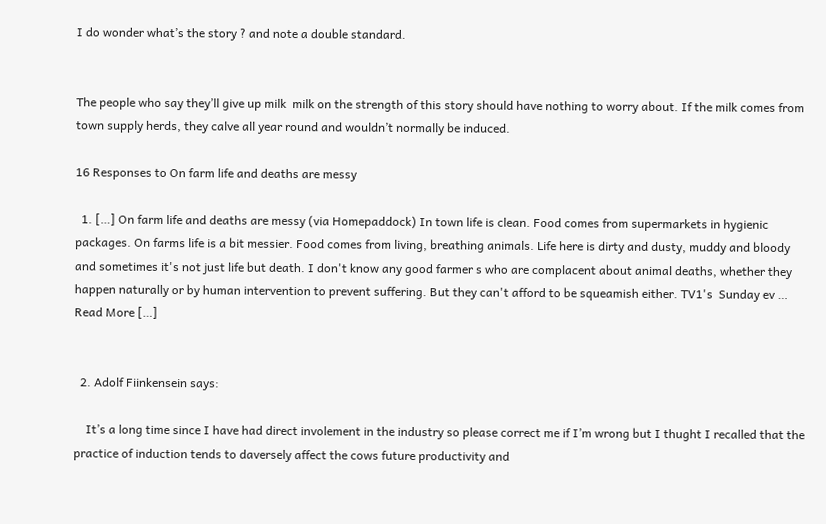I do wonder what’s the story ? and note a double standard.


The people who say they’ll give up milk  milk on the strength of this story should have nothing to worry about. If the milk comes from town supply herds, they calve all year round and wouldn’t normally be induced.

16 Responses to On farm life and deaths are messy

  1. […] On farm life and deaths are messy (via Homepaddock) In town life is clean. Food comes from supermarkets in hygienic packages. On farms life is a bit messier. Food comes from living, breathing animals. Life here is dirty and dusty, muddy and bloody and sometimes it's not just life but death. I don't know any good farmer s who are complacent about animal deaths, whether they happen naturally or by human intervention to prevent suffering. But they can't afford to be squeamish either. TV1's  Sunday ev … Read More […]


  2. Adolf Fiinkensein says:

    It’s a long time since I have had direct involement in the industry so please correct me if I’m wrong but I thught I recalled that the practice of induction tends to daversely affect the cows future productivity and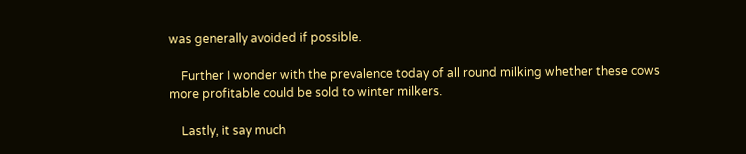was generally avoided if possible.

    Further I wonder with the prevalence today of all round milking whether these cows more profitable could be sold to winter milkers.

    Lastly, it say much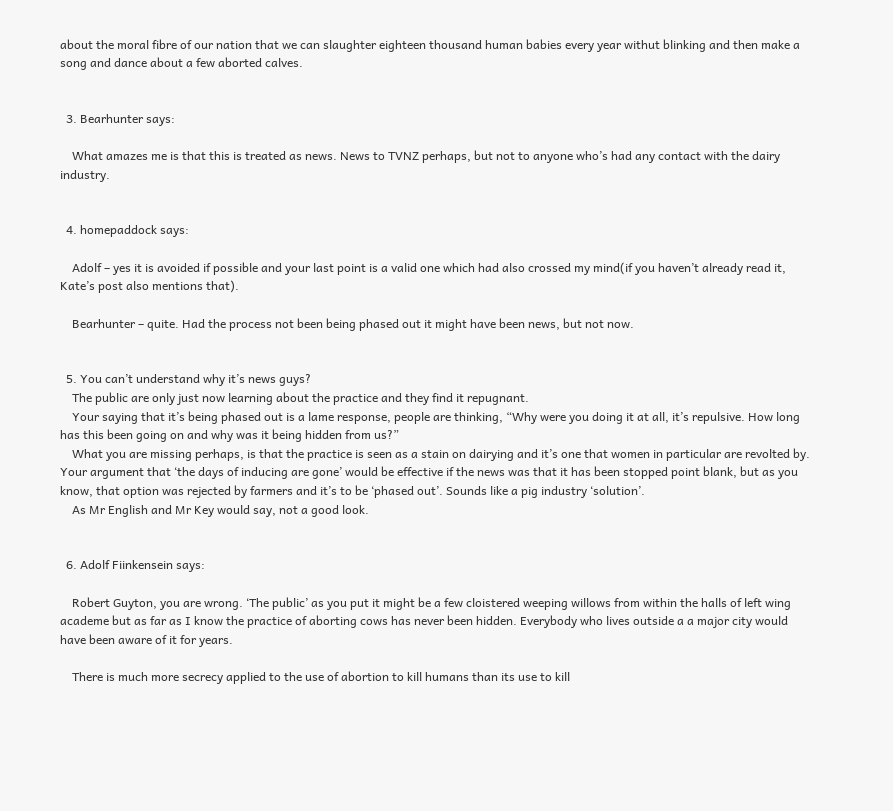about the moral fibre of our nation that we can slaughter eighteen thousand human babies every year withut blinking and then make a song and dance about a few aborted calves.


  3. Bearhunter says:

    What amazes me is that this is treated as news. News to TVNZ perhaps, but not to anyone who’s had any contact with the dairy industry.


  4. homepaddock says:

    Adolf – yes it is avoided if possible and your last point is a valid one which had also crossed my mind(if you haven’t already read it, Kate’s post also mentions that).

    Bearhunter – quite. Had the process not been being phased out it might have been news, but not now.


  5. You can’t understand why it’s news guys?
    The public are only just now learning about the practice and they find it repugnant.
    Your saying that it’s being phased out is a lame response, people are thinking, “Why were you doing it at all, it’s repulsive. How long has this been going on and why was it being hidden from us?”
    What you are missing perhaps, is that the practice is seen as a stain on dairying and it’s one that women in particular are revolted by. Your argument that ‘the days of inducing are gone’ would be effective if the news was that it has been stopped point blank, but as you know, that option was rejected by farmers and it’s to be ‘phased out’. Sounds like a pig industry ‘solution’.
    As Mr English and Mr Key would say, not a good look.


  6. Adolf Fiinkensein says:

    Robert Guyton, you are wrong. ‘The public’ as you put it might be a few cloistered weeping willows from within the halls of left wing academe but as far as I know the practice of aborting cows has never been hidden. Everybody who lives outside a a major city would have been aware of it for years.

    There is much more secrecy applied to the use of abortion to kill humans than its use to kill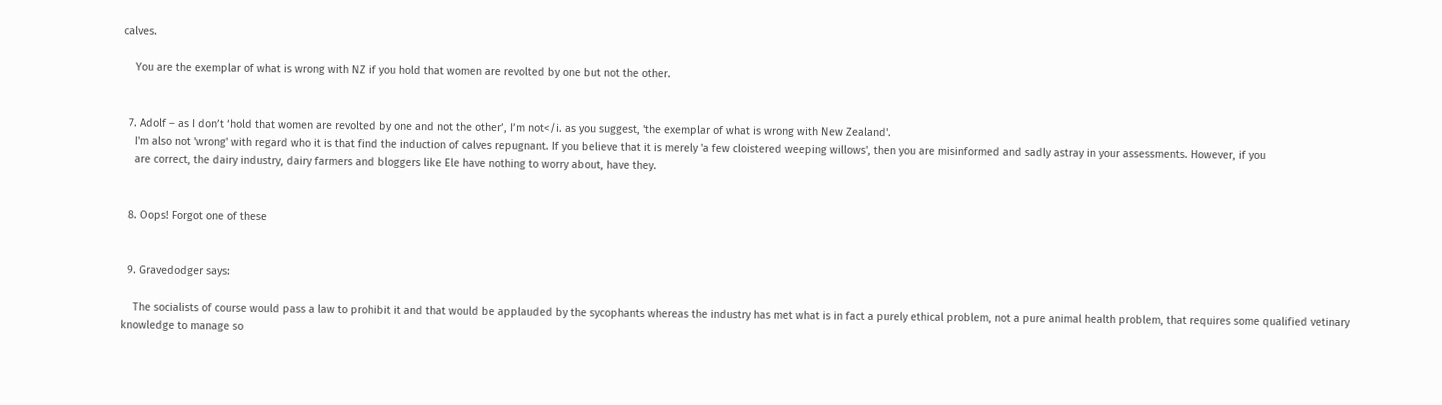calves.

    You are the exemplar of what is wrong with NZ if you hold that women are revolted by one but not the other.


  7. Adolf – as I don’t ‘hold that women are revolted by one and not the other’, I’m not</i. as you suggest, 'the exemplar of what is wrong with New Zealand'.
    I'm also not 'wrong' with regard who it is that find the induction of calves repugnant. If you believe that it is merely 'a few cloistered weeping willows', then you are misinformed and sadly astray in your assessments. However, if you
    are correct, the dairy industry, dairy farmers and bloggers like Ele have nothing to worry about, have they.


  8. Oops! Forgot one of these


  9. Gravedodger says:

    The socialists of course would pass a law to prohibit it and that would be applauded by the sycophants whereas the industry has met what is in fact a purely ethical problem, not a pure animal health problem, that requires some qualified vetinary knowledge to manage so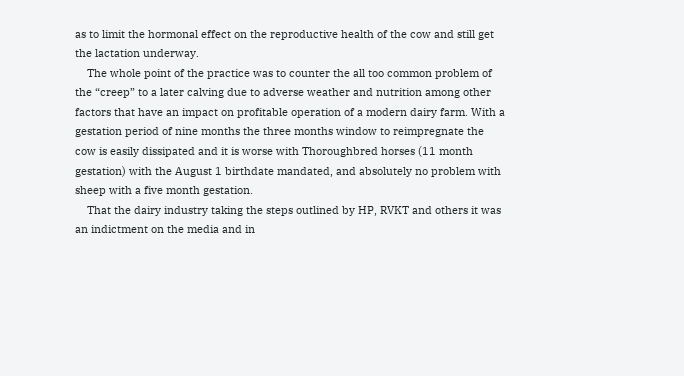as to limit the hormonal effect on the reproductive health of the cow and still get the lactation underway.
    The whole point of the practice was to counter the all too common problem of the “creep” to a later calving due to adverse weather and nutrition among other factors that have an impact on profitable operation of a modern dairy farm. With a gestation period of nine months the three months window to reimpregnate the cow is easily dissipated and it is worse with Thoroughbred horses (11 month gestation) with the August 1 birthdate mandated, and absolutely no problem with sheep with a five month gestation.
    That the dairy industry taking the steps outlined by HP, RVKT and others it was an indictment on the media and in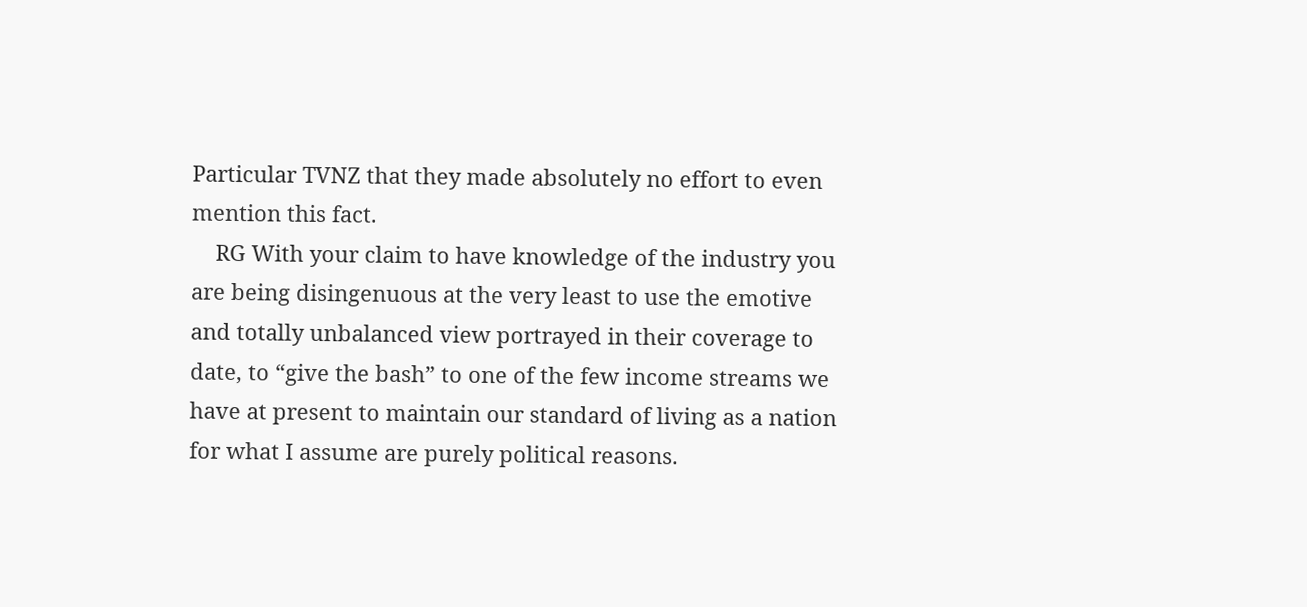Particular TVNZ that they made absolutely no effort to even mention this fact.
    RG With your claim to have knowledge of the industry you are being disingenuous at the very least to use the emotive and totally unbalanced view portrayed in their coverage to date, to “give the bash” to one of the few income streams we have at present to maintain our standard of living as a nation for what I assume are purely political reasons.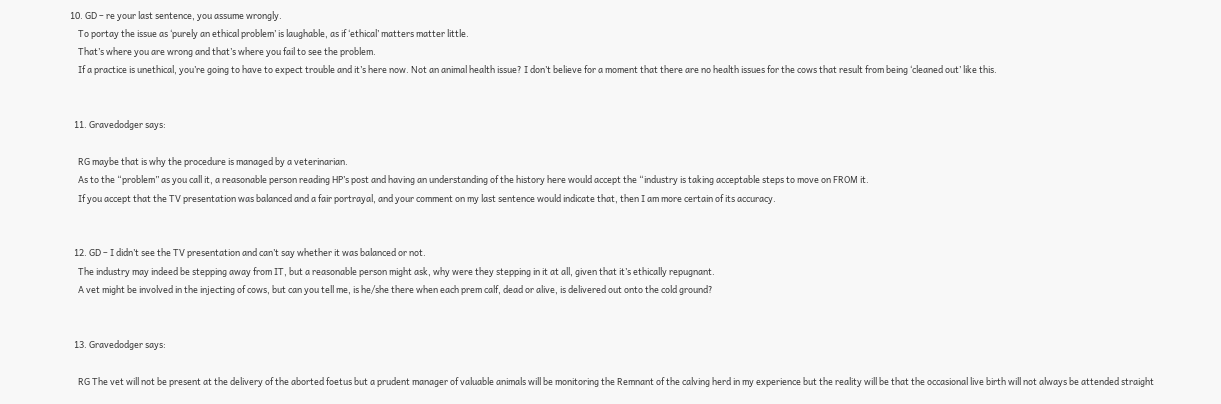10. GD – re your last sentence, you assume wrongly.
    To portay the issue as ‘purely an ethical problem’ is laughable, as if ‘ethical’ matters matter little.
    That’s where you are wrong and that’s where you fail to see the problem.
    If a practice is unethical, you’re going to have to expect trouble and it’s here now. Not an animal health issue? I don’t believe for a moment that there are no health issues for the cows that result from being ‘cleaned out’ like this.


  11. Gravedodger says:

    RG maybe that is why the procedure is managed by a veterinarian.
    As to the “problem” as you call it, a reasonable person reading HP’s post and having an understanding of the history here would accept the “industry is taking acceptable steps to move on FROM it.
    If you accept that the TV presentation was balanced and a fair portrayal, and your comment on my last sentence would indicate that, then I am more certain of its accuracy.


  12. GD – I didn’t see the TV presentation and can’t say whether it was balanced or not.
    The industry may indeed be stepping away from IT, but a reasonable person might ask, why were they stepping in it at all, given that it’s ethically repugnant.
    A vet might be involved in the injecting of cows, but can you tell me, is he/she there when each prem calf, dead or alive, is delivered out onto the cold ground?


  13. Gravedodger says:

    RG The vet will not be present at the delivery of the aborted foetus but a prudent manager of valuable animals will be monitoring the Remnant of the calving herd in my experience but the reality will be that the occasional live birth will not always be attended straight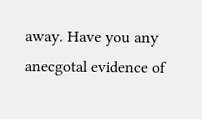away. Have you any anecgotal evidence of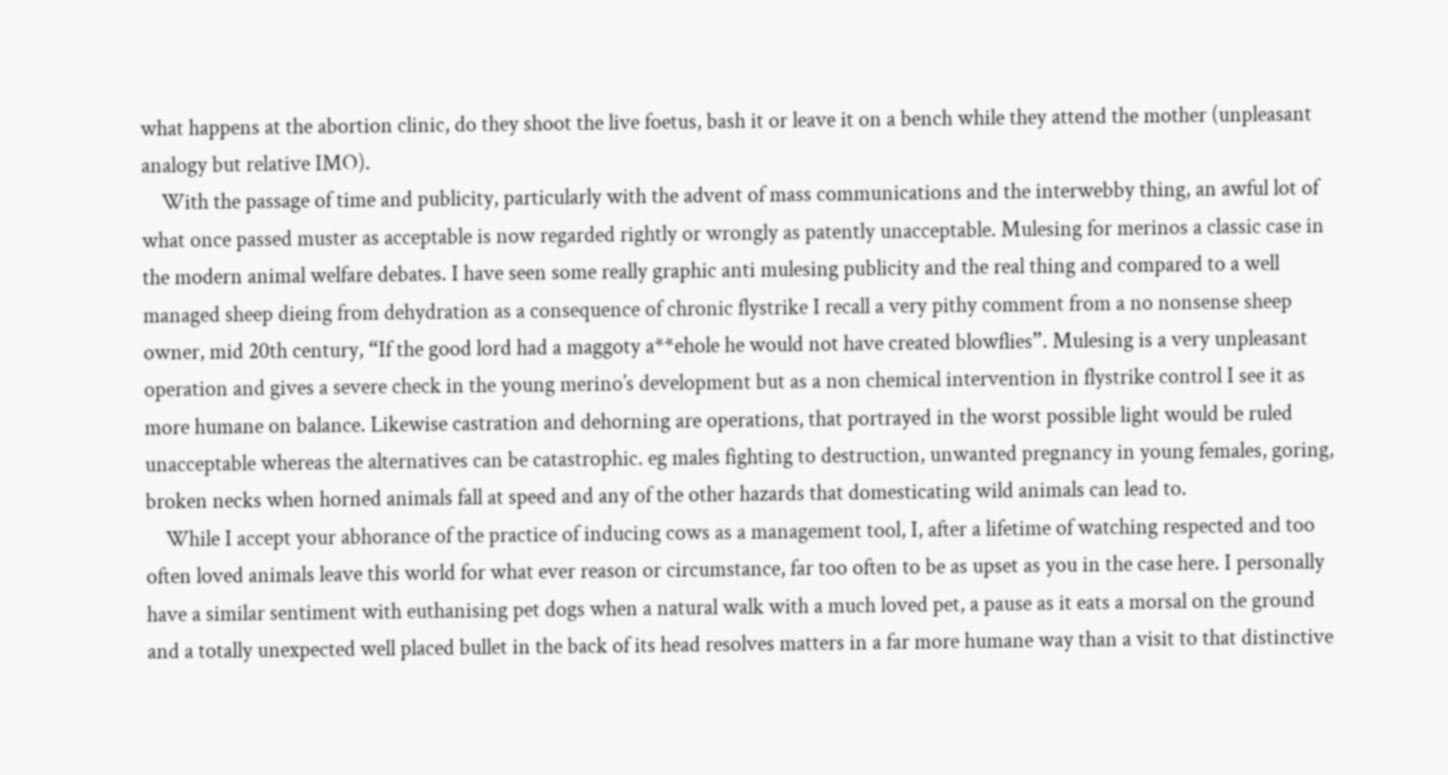what happens at the abortion clinic, do they shoot the live foetus, bash it or leave it on a bench while they attend the mother (unpleasant analogy but relative IMO).
    With the passage of time and publicity, particularly with the advent of mass communications and the interwebby thing, an awful lot of what once passed muster as acceptable is now regarded rightly or wrongly as patently unacceptable. Mulesing for merinos a classic case in the modern animal welfare debates. I have seen some really graphic anti mulesing publicity and the real thing and compared to a well managed sheep dieing from dehydration as a consequence of chronic flystrike I recall a very pithy comment from a no nonsense sheep owner, mid 20th century, “If the good lord had a maggoty a**ehole he would not have created blowflies”. Mulesing is a very unpleasant operation and gives a severe check in the young merino’s development but as a non chemical intervention in flystrike control I see it as more humane on balance. Likewise castration and dehorning are operations, that portrayed in the worst possible light would be ruled unacceptable whereas the alternatives can be catastrophic. eg males fighting to destruction, unwanted pregnancy in young females, goring, broken necks when horned animals fall at speed and any of the other hazards that domesticating wild animals can lead to.
    While I accept your abhorance of the practice of inducing cows as a management tool, I, after a lifetime of watching respected and too often loved animals leave this world for what ever reason or circumstance, far too often to be as upset as you in the case here. I personally have a similar sentiment with euthanising pet dogs when a natural walk with a much loved pet, a pause as it eats a morsal on the ground and a totally unexpected well placed bullet in the back of its head resolves matters in a far more humane way than a visit to that distinctive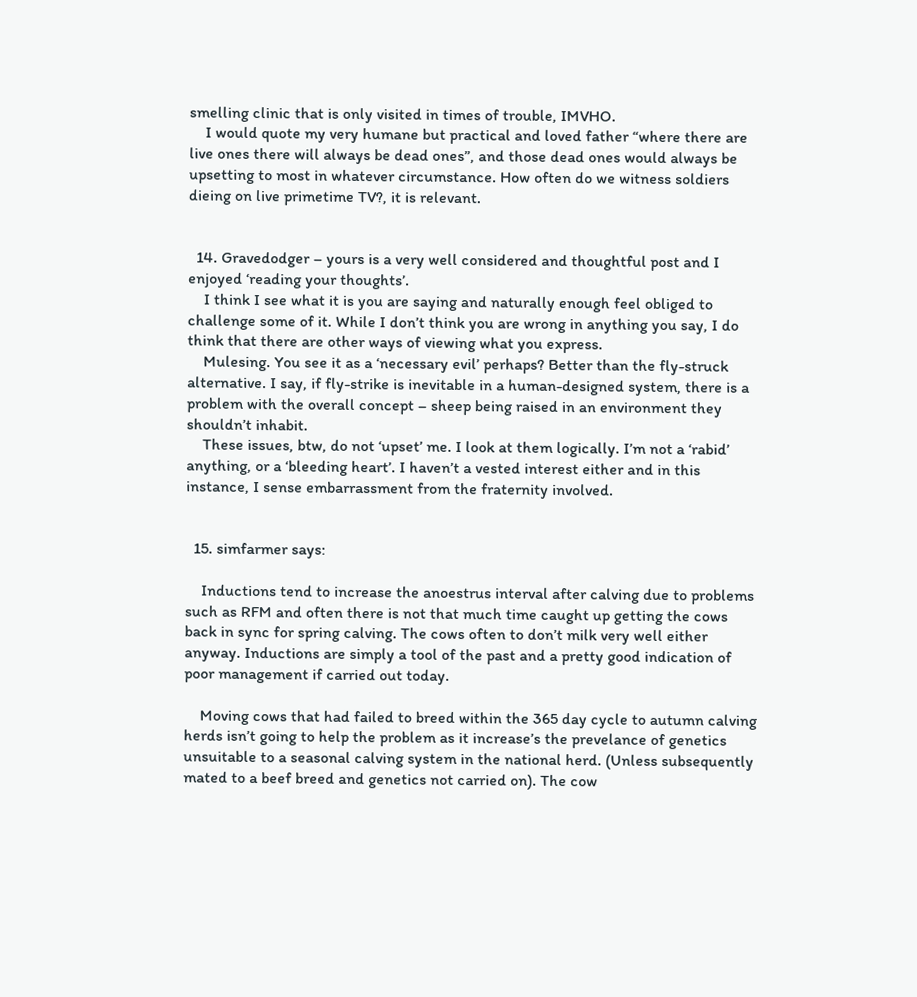smelling clinic that is only visited in times of trouble, IMVHO.
    I would quote my very humane but practical and loved father “where there are live ones there will always be dead ones”, and those dead ones would always be upsetting to most in whatever circumstance. How often do we witness soldiers dieing on live primetime TV?, it is relevant.


  14. Gravedodger – yours is a very well considered and thoughtful post and I enjoyed ‘reading your thoughts’.
    I think I see what it is you are saying and naturally enough feel obliged to challenge some of it. While I don’t think you are wrong in anything you say, I do think that there are other ways of viewing what you express.
    Mulesing. You see it as a ‘necessary evil’ perhaps? Better than the fly-struck alternative. I say, if fly-strike is inevitable in a human-designed system, there is a problem with the overall concept – sheep being raised in an environment they shouldn’t inhabit.
    These issues, btw, do not ‘upset’ me. I look at them logically. I’m not a ‘rabid’ anything, or a ‘bleeding heart’. I haven’t a vested interest either and in this instance, I sense embarrassment from the fraternity involved.


  15. simfarmer says:

    Inductions tend to increase the anoestrus interval after calving due to problems such as RFM and often there is not that much time caught up getting the cows back in sync for spring calving. The cows often to don’t milk very well either anyway. Inductions are simply a tool of the past and a pretty good indication of poor management if carried out today.

    Moving cows that had failed to breed within the 365 day cycle to autumn calving herds isn’t going to help the problem as it increase’s the prevelance of genetics unsuitable to a seasonal calving system in the national herd. (Unless subsequently mated to a beef breed and genetics not carried on). The cow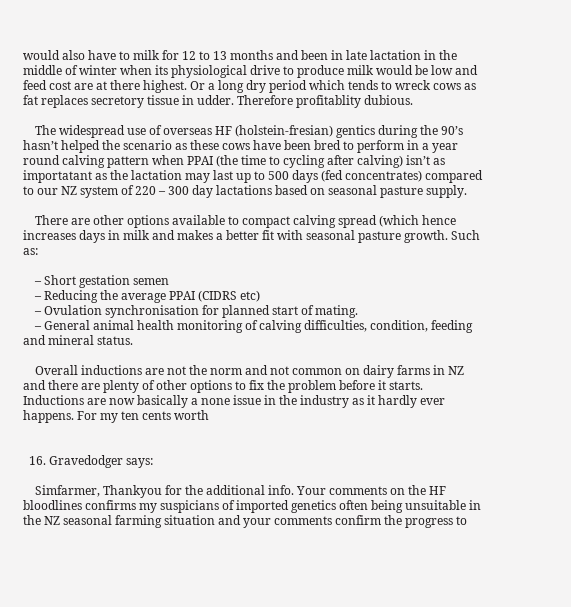would also have to milk for 12 to 13 months and been in late lactation in the middle of winter when its physiological drive to produce milk would be low and feed cost are at there highest. Or a long dry period which tends to wreck cows as fat replaces secretory tissue in udder. Therefore profitablity dubious.

    The widespread use of overseas HF (holstein-fresian) gentics during the 90’s hasn’t helped the scenario as these cows have been bred to perform in a year round calving pattern when PPAI (the time to cycling after calving) isn’t as importatant as the lactation may last up to 500 days (fed concentrates) compared to our NZ system of 220 – 300 day lactations based on seasonal pasture supply.

    There are other options available to compact calving spread (which hence increases days in milk and makes a better fit with seasonal pasture growth. Such as:

    – Short gestation semen
    – Reducing the average PPAI (CIDRS etc)
    – Ovulation synchronisation for planned start of mating.
    – General animal health monitoring of calving difficulties, condition, feeding and mineral status.

    Overall inductions are not the norm and not common on dairy farms in NZ and there are plenty of other options to fix the problem before it starts. Inductions are now basically a none issue in the industry as it hardly ever happens. For my ten cents worth


  16. Gravedodger says:

    Simfarmer, Thankyou for the additional info. Your comments on the HF bloodlines confirms my suspicians of imported genetics often being unsuitable in the NZ seasonal farming situation and your comments confirm the progress to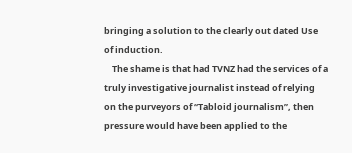bringing a solution to the clearly out dated Use of induction.
    The shame is that had TVNZ had the services of a truly investigative journalist instead of relying on the purveyors of “Tabloid journalism”, then pressure would have been applied to the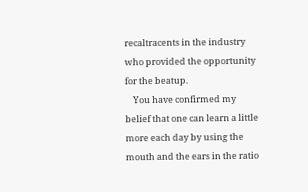recaltracents in the industry who provided the opportunity for the beatup.
    You have confirmed my belief that one can learn a little more each day by using the mouth and the ears in the ratio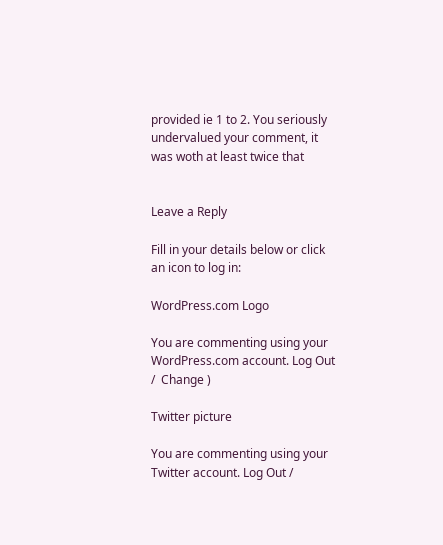provided ie 1 to 2. You seriously undervalued your comment, it was woth at least twice that


Leave a Reply

Fill in your details below or click an icon to log in:

WordPress.com Logo

You are commenting using your WordPress.com account. Log Out /  Change )

Twitter picture

You are commenting using your Twitter account. Log Out /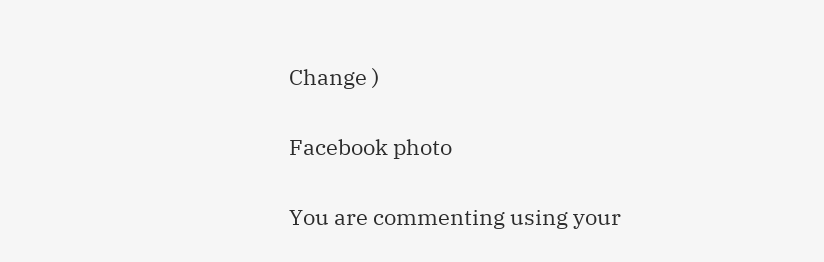Change )

Facebook photo

You are commenting using your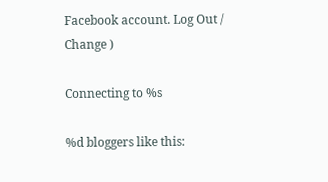Facebook account. Log Out /  Change )

Connecting to %s

%d bloggers like this: